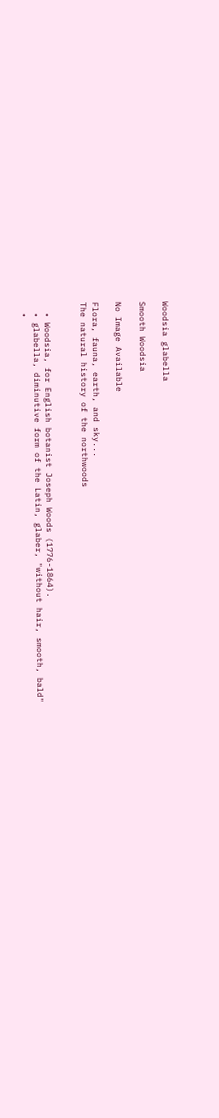Woodsia glabella

Smooth Woodsia

No Image Available

Flora, fauna, earth, and sky...
The natural history of the northwoods


  • Woodsia, for English botanist Joseph Woods (1776-1864).
  • glabella, diminutive form of the Latin, glaber, "without hair, smooth, bald"
  •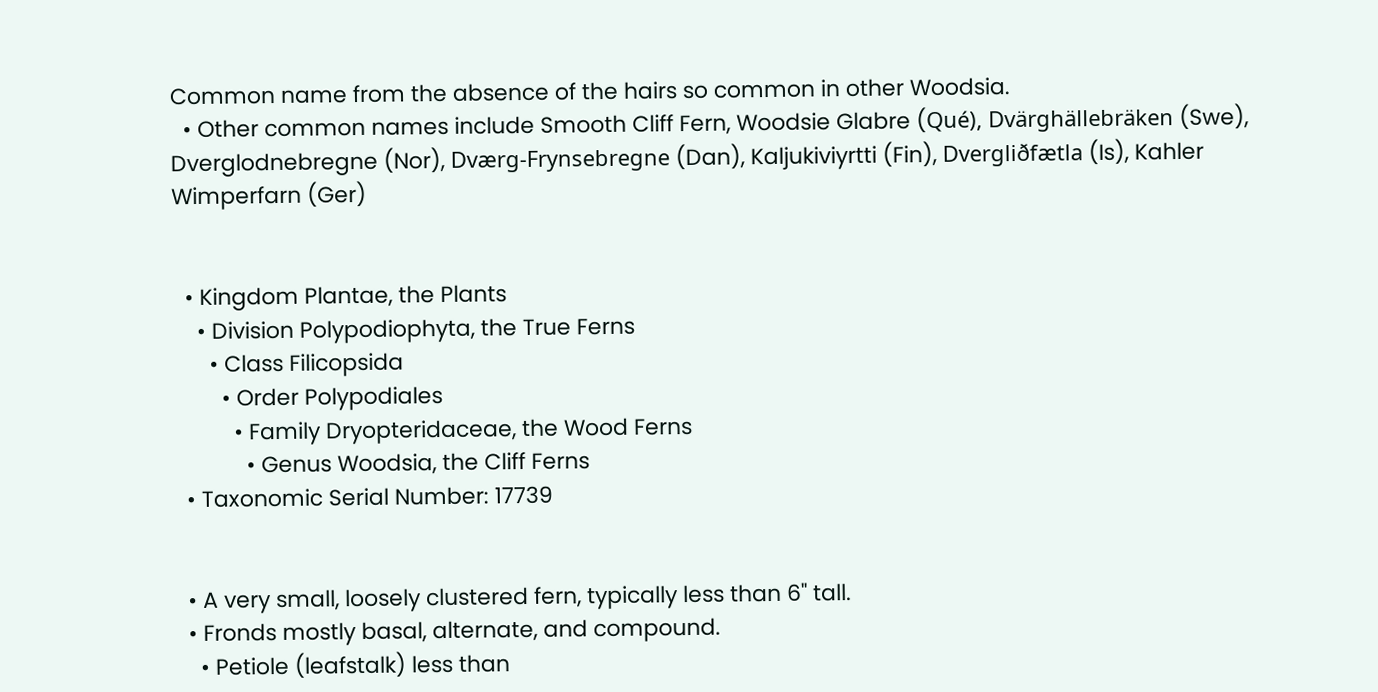Common name from the absence of the hairs so common in other Woodsia.
  • Other common names include Smooth Cliff Fern, Woodsie Glabre (Qué), Dvärghällebräken (Swe), Dverglodnebregne (Nor), Dværg-Frynsebregne (Dan), Kaljukiviyrtti (Fin), Dvergliðfætla (Is), Kahler Wimperfarn (Ger)


  • Kingdom Plantae, the Plants
    • Division Polypodiophyta, the True Ferns
      • Class Filicopsida
        • Order Polypodiales
          • Family Dryopteridaceae, the Wood Ferns
            • Genus Woodsia, the Cliff Ferns
  • Taxonomic Serial Number: 17739


  • A very small, loosely clustered fern, typically less than 6" tall.
  • Fronds mostly basal, alternate, and compound.
    • Petiole (leafstalk) less than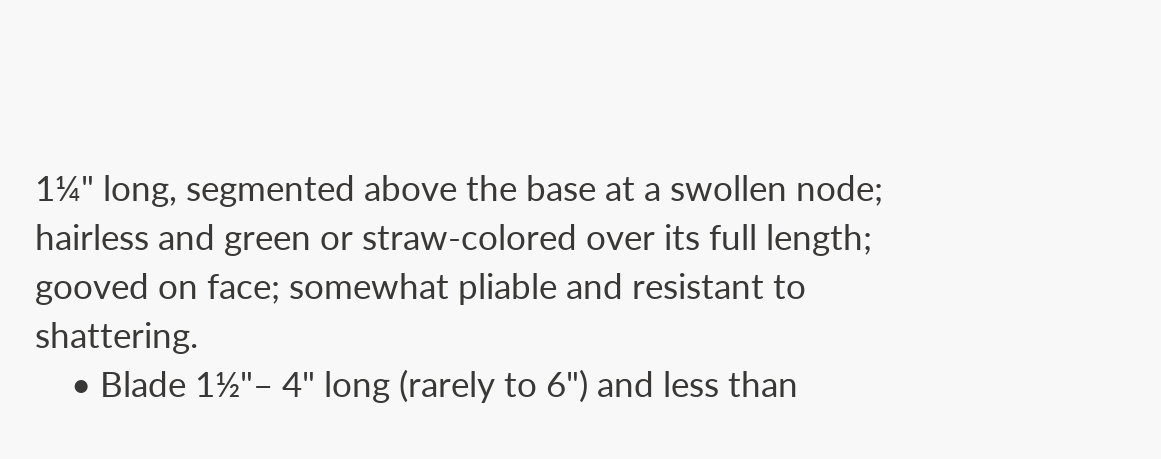1¼" long, segmented above the base at a swollen node; hairless and green or straw-colored over its full length; gooved on face; somewhat pliable and resistant to shattering.
    • Blade 1½"– 4" long (rarely to 6") and less than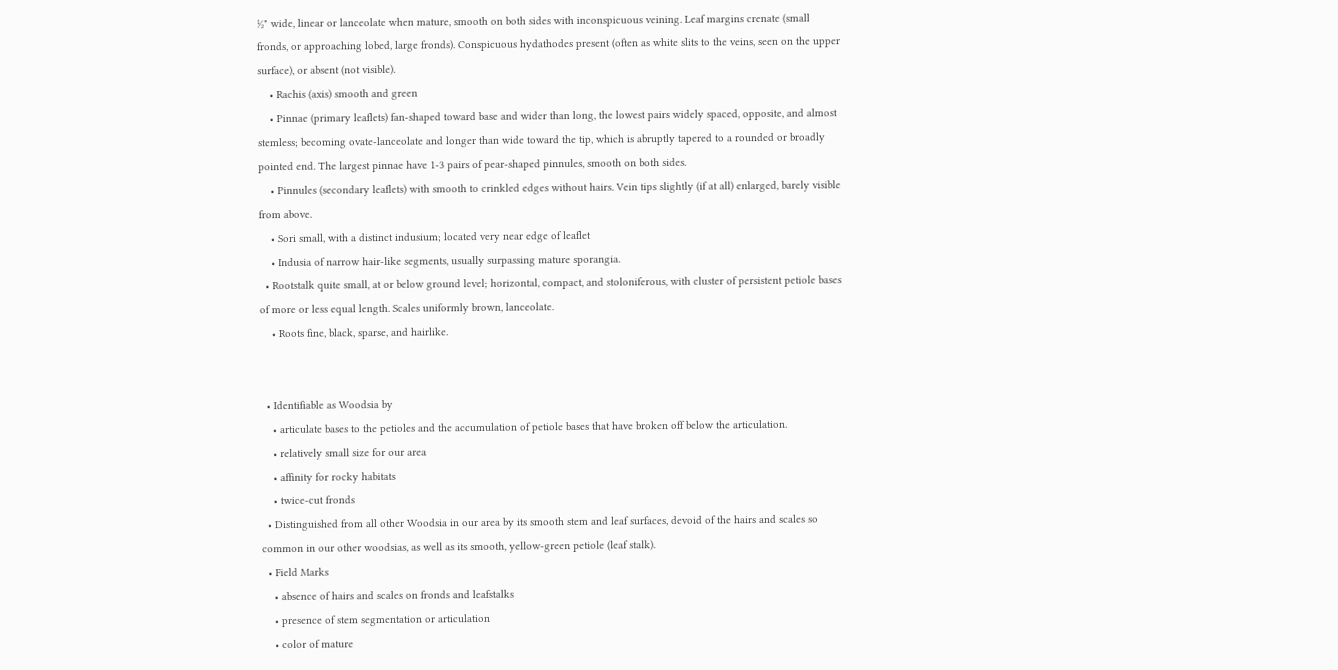½" wide, linear or lanceolate when mature, smooth on both sides with inconspicuous veining. Leaf margins crenate (small fronds, or approaching lobed, large fronds). Conspicuous hydathodes present (often as white slits to the veins, seen on the upper surface), or absent (not visible).
    • Rachis (axis) smooth and green
    • Pinnae (primary leaflets) fan-shaped toward base and wider than long, the lowest pairs widely spaced, opposite, and almost stemless; becoming ovate-lanceolate and longer than wide toward the tip, which is abruptly tapered to a rounded or broadly pointed end. The largest pinnae have 1-3 pairs of pear-shaped pinnules, smooth on both sides.
    • Pinnules (secondary leaflets) with smooth to crinkled edges without hairs. Vein tips slightly (if at all) enlarged, barely visible from above.
    • Sori small, with a distinct indusium; located very near edge of leaflet
    • Indusia of narrow hair-like segments, usually surpassing mature sporangia.
  • Rootstalk quite small, at or below ground level; horizontal, compact, and stoloniferous, with cluster of persistent petiole bases of more or less equal length. Scales uniformly brown, lanceolate.
    • Roots fine, black, sparse, and hairlike.


  • Identifiable as Woodsia by
    • articulate bases to the petioles and the accumulation of petiole bases that have broken off below the articulation.
    • relatively small size for our area
    • affinity for rocky habitats
    • twice-cut fronds
  • Distinguished from all other Woodsia in our area by its smooth stem and leaf surfaces, devoid of the hairs and scales so common in our other woodsias, as well as its smooth, yellow-green petiole (leaf stalk).
  • Field Marks
    • absence of hairs and scales on fronds and leafstalks
    • presence of stem segmentation or articulation
    • color of mature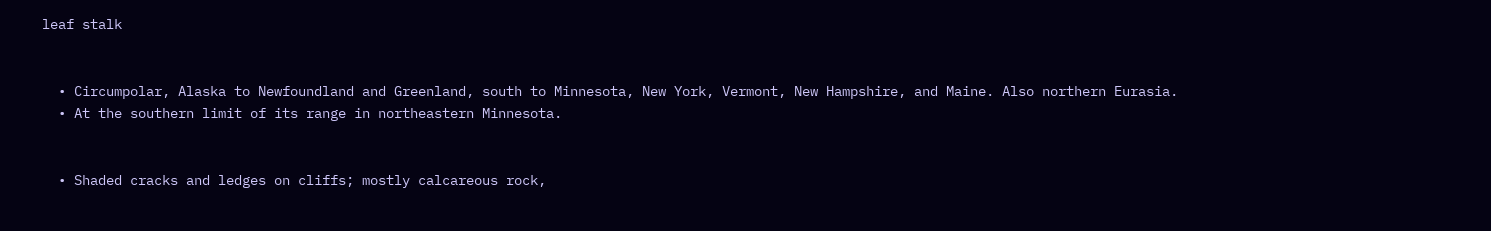leaf stalk


  • Circumpolar, Alaska to Newfoundland and Greenland, south to Minnesota, New York, Vermont, New Hampshire, and Maine. Also northern Eurasia.
  • At the southern limit of its range in northeastern Minnesota.


  • Shaded cracks and ledges on cliffs; mostly calcareous rock,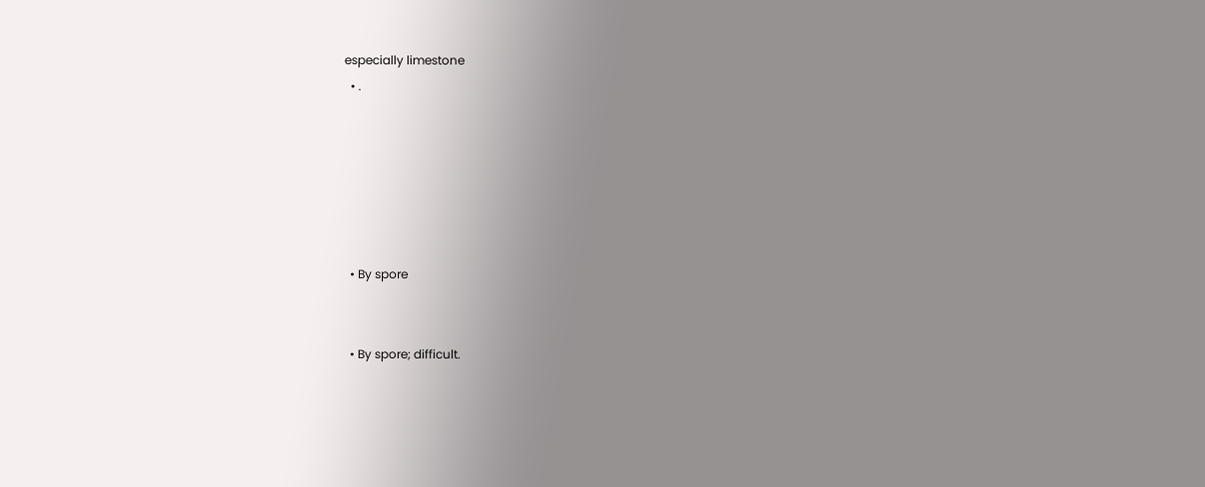especially limestone
  • .






  • By spore


  • By spore; difficult.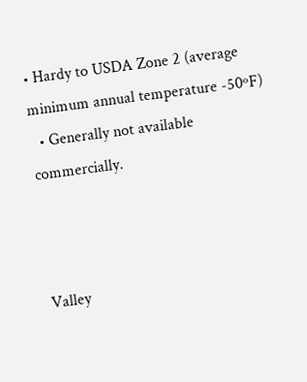• Hardy to USDA Zone 2 (average minimum annual temperature -50ºF)
  • Generally not available commercially.



Valley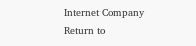Internet Company
Return to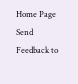Home Page
Send Feedback to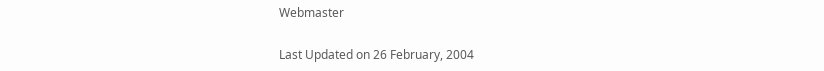Webmaster

Last Updated on 26 February, 2004